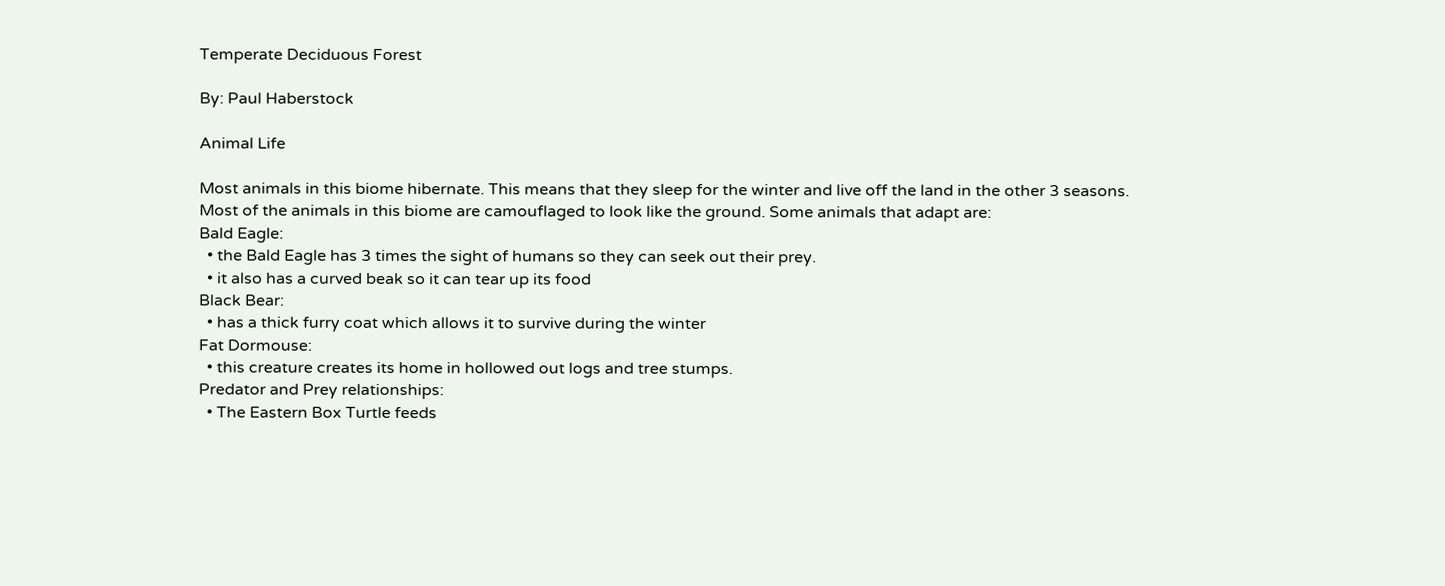Temperate Deciduous Forest

By: Paul Haberstock

Animal Life

Most animals in this biome hibernate. This means that they sleep for the winter and live off the land in the other 3 seasons. Most of the animals in this biome are camouflaged to look like the ground. Some animals that adapt are:
Bald Eagle:
  • the Bald Eagle has 3 times the sight of humans so they can seek out their prey.
  • it also has a curved beak so it can tear up its food
Black Bear:
  • has a thick furry coat which allows it to survive during the winter
Fat Dormouse:
  • this creature creates its home in hollowed out logs and tree stumps.
Predator and Prey relationships:
  • The Eastern Box Turtle feeds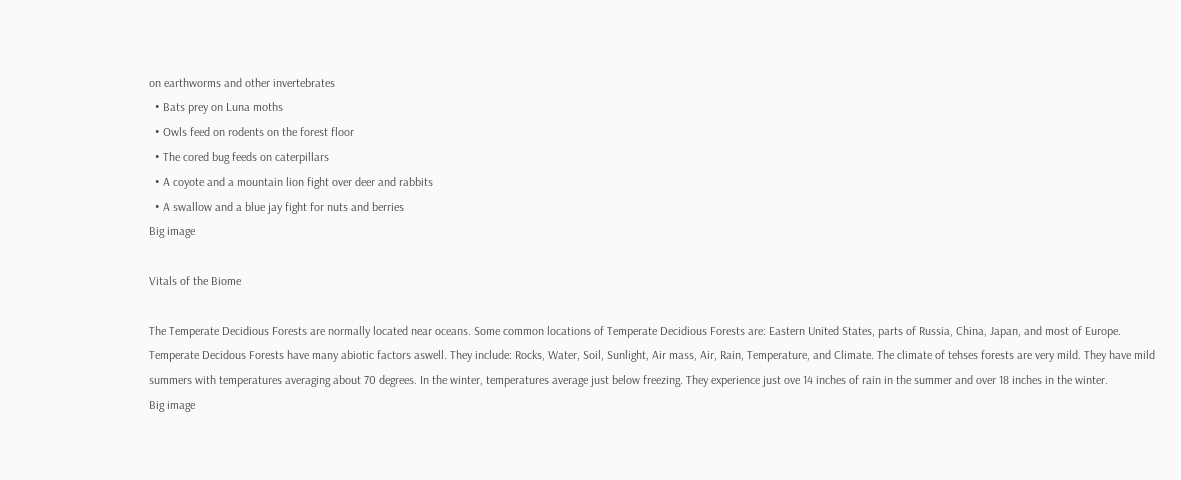on earthworms and other invertebrates
  • Bats prey on Luna moths
  • Owls feed on rodents on the forest floor
  • The cored bug feeds on caterpillars
  • A coyote and a mountain lion fight over deer and rabbits
  • A swallow and a blue jay fight for nuts and berries
Big image

Vitals of the Biome

The Temperate Decidious Forests are normally located near oceans. Some common locations of Temperate Decidious Forests are: Eastern United States, parts of Russia, China, Japan, and most of Europe.  Temperate Decidous Forests have many abiotic factors aswell. They include: Rocks, Water, Soil, Sunlight, Air mass, Air, Rain, Temperature, and Climate. The climate of tehses forests are very mild. They have mild summers with temperatures averaging about 70 degrees. In the winter, temperatures average just below freezing. They experience just ove 14 inches of rain in the summer and over 18 inches in the winter.
Big image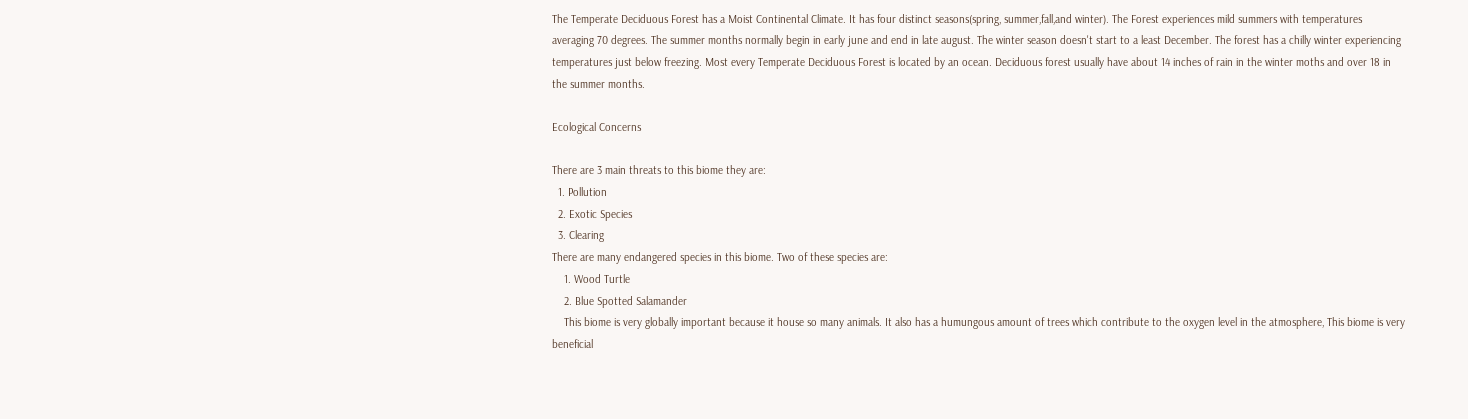The Temperate Deciduous Forest has a Moist Continental Climate. It has four distinct seasons(spring, summer,fall,and winter). The Forest experiences mild summers with temperatures averaging 70 degrees. The summer months normally begin in early june and end in late august. The winter season doesn't start to a least December. The forest has a chilly winter experiencing temperatures just below freezing. Most every Temperate Deciduous Forest is located by an ocean. Deciduous forest usually have about 14 inches of rain in the winter moths and over 18 in the summer months.

Ecological Concerns

There are 3 main threats to this biome they are:
  1. Pollution
  2. Exotic Species
  3. Clearing
There are many endangered species in this biome. Two of these species are:
    1. Wood Turtle
    2. Blue Spotted Salamander
    This biome is very globally important because it house so many animals. It also has a humungous amount of trees which contribute to the oxygen level in the atmosphere, This biome is very beneficial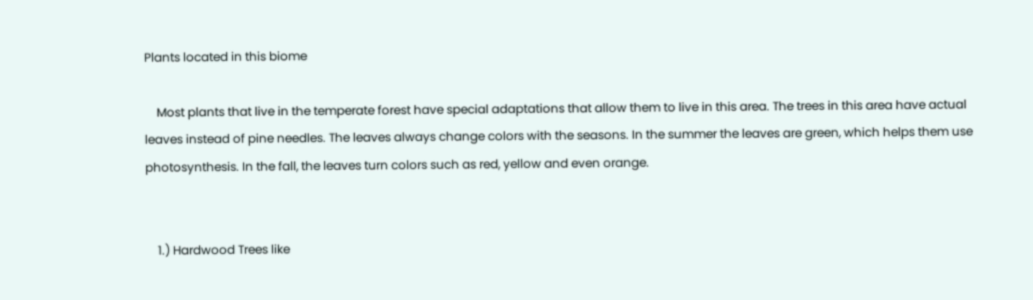Plants located in this biome

    Most plants that live in the temperate forest have special adaptations that allow them to live in this area. The trees in this area have actual leaves instead of pine needles. The leaves always change colors with the seasons. In the summer the leaves are green, which helps them use photosynthesis. In the fall, the leaves turn colors such as red, yellow and even orange.


    1.) Hardwood Trees like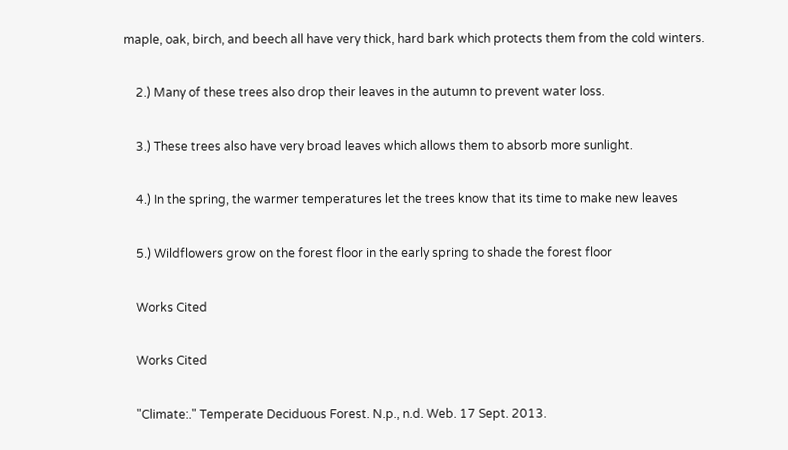maple, oak, birch, and beech all have very thick, hard bark which protects them from the cold winters.

    2.) Many of these trees also drop their leaves in the autumn to prevent water loss.

    3.) These trees also have very broad leaves which allows them to absorb more sunlight.

    4.) In the spring, the warmer temperatures let the trees know that its time to make new leaves

    5.) Wildflowers grow on the forest floor in the early spring to shade the forest floor

    Works Cited

    Works Cited

    "Climate:." Temperate Deciduous Forest. N.p., n.d. Web. 17 Sept. 2013.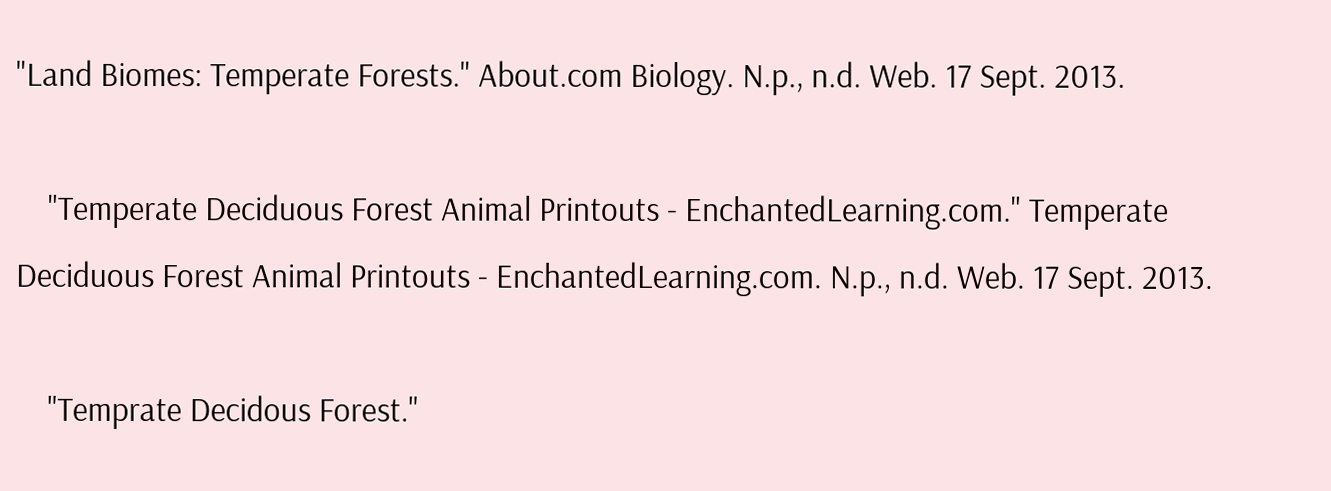"Land Biomes: Temperate Forests." About.com Biology. N.p., n.d. Web. 17 Sept. 2013.

    "Temperate Deciduous Forest Animal Printouts - EnchantedLearning.com." Temperate Deciduous Forest Animal Printouts - EnchantedLearning.com. N.p., n.d. Web. 17 Sept. 2013.

    "Temprate Decidous Forest."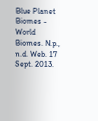Blue Planet Biomes - World Biomes. N.p., n.d. Web. 17 Sept. 2013.